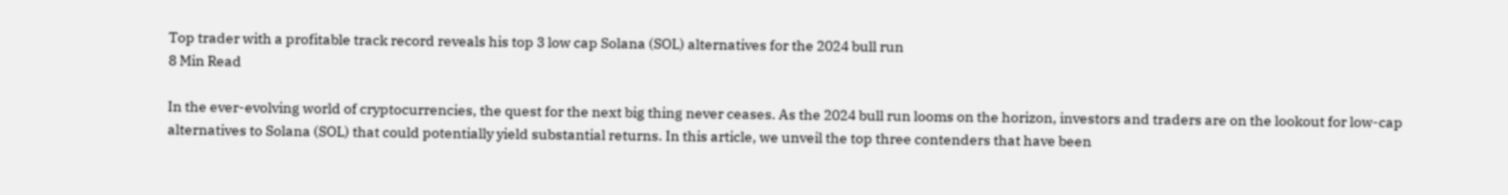Top trader with a profitable track record reveals his top 3 low cap Solana (SOL) alternatives for the 2024 bull run
8 Min Read

In the ever-evolving world of cryptocurrencies, the quest for the next big thing never ceases. As the 2024 bull run looms on the horizon, investors and traders are on the lookout for low-cap alternatives to Solana (SOL) that could potentially yield substantial returns. In this article, we unveil the top three contenders that have been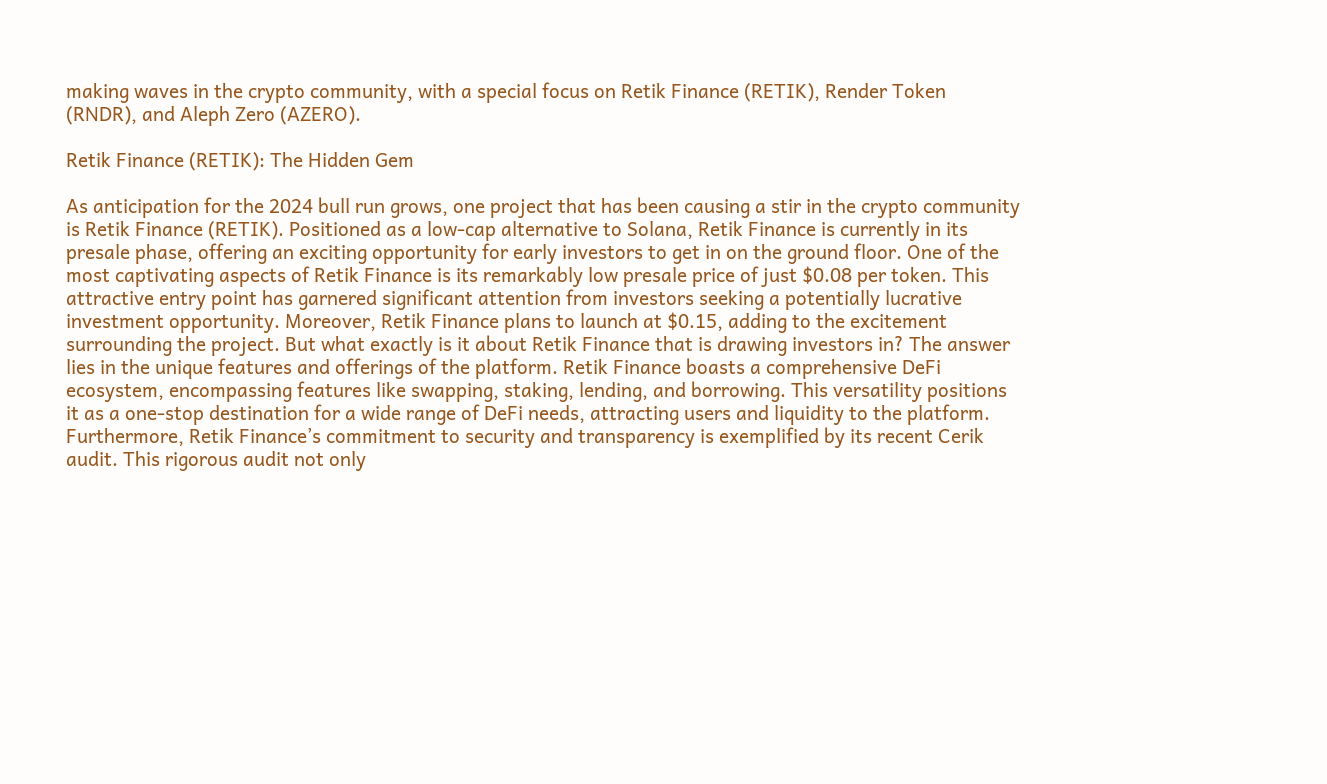making waves in the crypto community, with a special focus on Retik Finance (RETIK), Render Token (RNDR), and Aleph Zero (AZERO).

Retik Finance (RETIK): The Hidden Gem

As anticipation for the 2024 bull run grows, one project that has been causing a stir in the crypto community is Retik Finance (RETIK). Positioned as a low-cap alternative to Solana, Retik Finance is currently in its presale phase, offering an exciting opportunity for early investors to get in on the ground floor. One of the most captivating aspects of Retik Finance is its remarkably low presale price of just $0.08 per token. This attractive entry point has garnered significant attention from investors seeking a potentially lucrative investment opportunity. Moreover, Retik Finance plans to launch at $0.15, adding to the excitement surrounding the project. But what exactly is it about Retik Finance that is drawing investors in? The answer lies in the unique features and offerings of the platform. Retik Finance boasts a comprehensive DeFi ecosystem, encompassing features like swapping, staking, lending, and borrowing. This versatility positions it as a one-stop destination for a wide range of DeFi needs, attracting users and liquidity to the platform. Furthermore, Retik Finance’s commitment to security and transparency is exemplified by its recent Cerik audit. This rigorous audit not only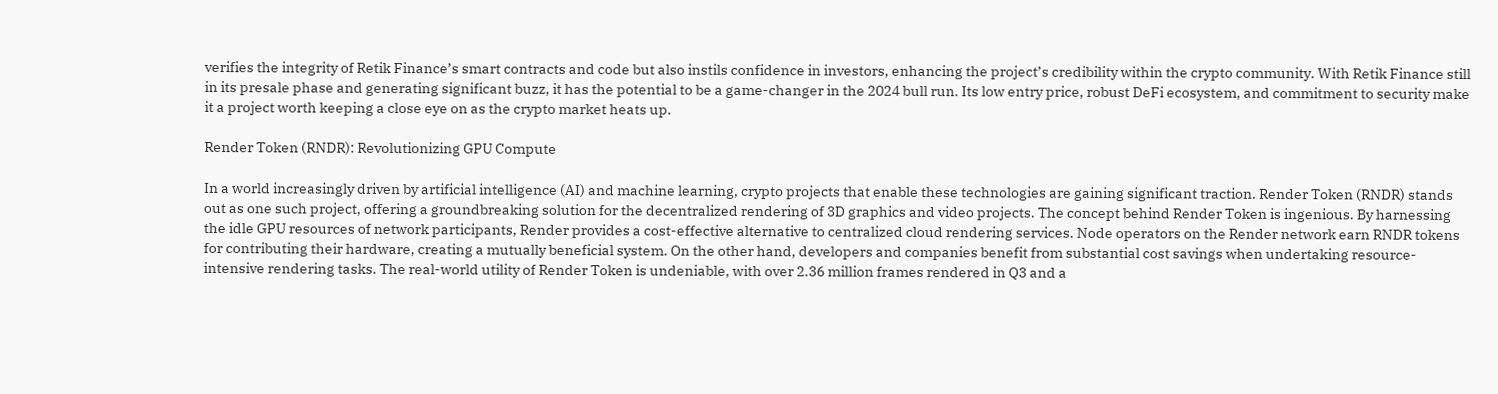verifies the integrity of Retik Finance’s smart contracts and code but also instils confidence in investors, enhancing the project’s credibility within the crypto community. With Retik Finance still in its presale phase and generating significant buzz, it has the potential to be a game-changer in the 2024 bull run. Its low entry price, robust DeFi ecosystem, and commitment to security make it a project worth keeping a close eye on as the crypto market heats up.

Render Token (RNDR): Revolutionizing GPU Compute

In a world increasingly driven by artificial intelligence (AI) and machine learning, crypto projects that enable these technologies are gaining significant traction. Render Token (RNDR) stands out as one such project, offering a groundbreaking solution for the decentralized rendering of 3D graphics and video projects. The concept behind Render Token is ingenious. By harnessing the idle GPU resources of network participants, Render provides a cost-effective alternative to centralized cloud rendering services. Node operators on the Render network earn RNDR tokens for contributing their hardware, creating a mutually beneficial system. On the other hand, developers and companies benefit from substantial cost savings when undertaking resource-intensive rendering tasks. The real-world utility of Render Token is undeniable, with over 2.36 million frames rendered in Q3 and a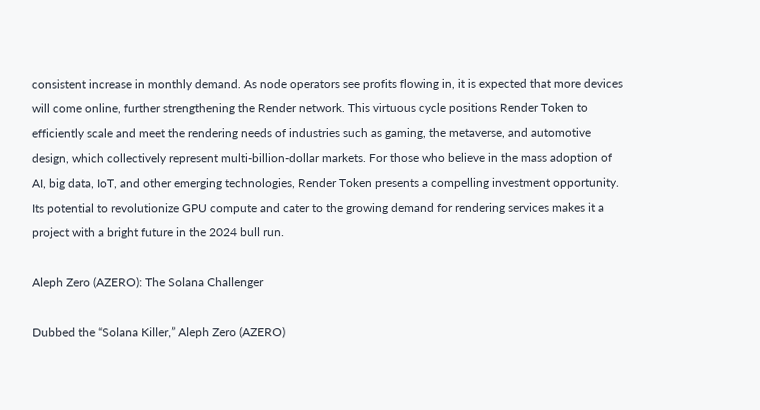consistent increase in monthly demand. As node operators see profits flowing in, it is expected that more devices will come online, further strengthening the Render network. This virtuous cycle positions Render Token to efficiently scale and meet the rendering needs of industries such as gaming, the metaverse, and automotive design, which collectively represent multi-billion-dollar markets. For those who believe in the mass adoption of AI, big data, IoT, and other emerging technologies, Render Token presents a compelling investment opportunity. Its potential to revolutionize GPU compute and cater to the growing demand for rendering services makes it a project with a bright future in the 2024 bull run.

Aleph Zero (AZERO): The Solana Challenger

Dubbed the “Solana Killer,” Aleph Zero (AZERO)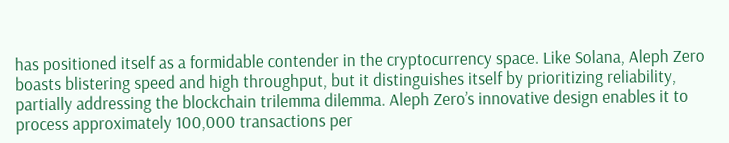has positioned itself as a formidable contender in the cryptocurrency space. Like Solana, Aleph Zero boasts blistering speed and high throughput, but it distinguishes itself by prioritizing reliability, partially addressing the blockchain trilemma dilemma. Aleph Zero’s innovative design enables it to process approximately 100,000 transactions per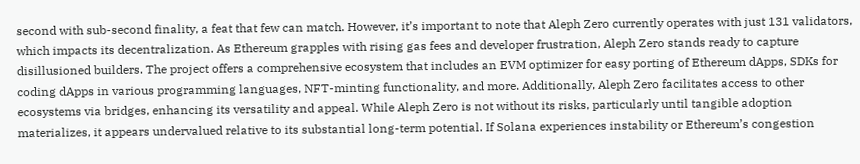second with sub-second finality, a feat that few can match. However, it’s important to note that Aleph Zero currently operates with just 131 validators, which impacts its decentralization. As Ethereum grapples with rising gas fees and developer frustration, Aleph Zero stands ready to capture disillusioned builders. The project offers a comprehensive ecosystem that includes an EVM optimizer for easy porting of Ethereum dApps, SDKs for coding dApps in various programming languages, NFT-minting functionality, and more. Additionally, Aleph Zero facilitates access to other ecosystems via bridges, enhancing its versatility and appeal. While Aleph Zero is not without its risks, particularly until tangible adoption materializes, it appears undervalued relative to its substantial long-term potential. If Solana experiences instability or Ethereum’s congestion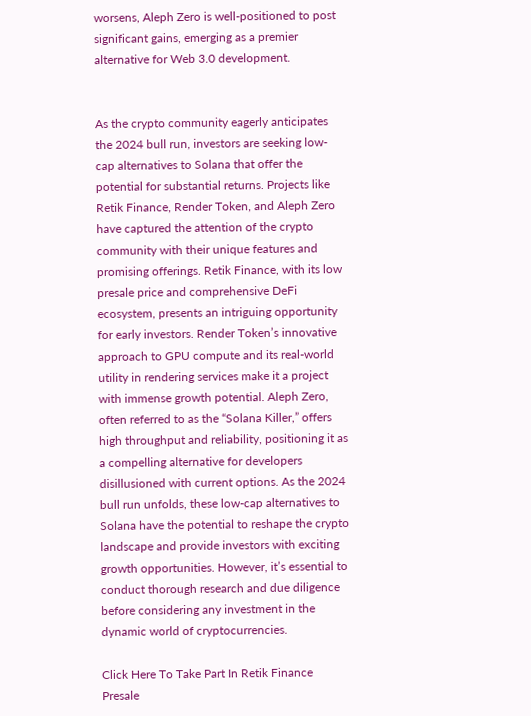worsens, Aleph Zero is well-positioned to post significant gains, emerging as a premier alternative for Web 3.0 development.


As the crypto community eagerly anticipates the 2024 bull run, investors are seeking low-cap alternatives to Solana that offer the potential for substantial returns. Projects like Retik Finance, Render Token, and Aleph Zero have captured the attention of the crypto community with their unique features and promising offerings. Retik Finance, with its low presale price and comprehensive DeFi ecosystem, presents an intriguing opportunity for early investors. Render Token’s innovative approach to GPU compute and its real-world utility in rendering services make it a project with immense growth potential. Aleph Zero, often referred to as the “Solana Killer,” offers high throughput and reliability, positioning it as a compelling alternative for developers disillusioned with current options. As the 2024 bull run unfolds, these low-cap alternatives to Solana have the potential to reshape the crypto landscape and provide investors with exciting growth opportunities. However, it’s essential to conduct thorough research and due diligence before considering any investment in the dynamic world of cryptocurrencies.

Click Here To Take Part In Retik Finance Presale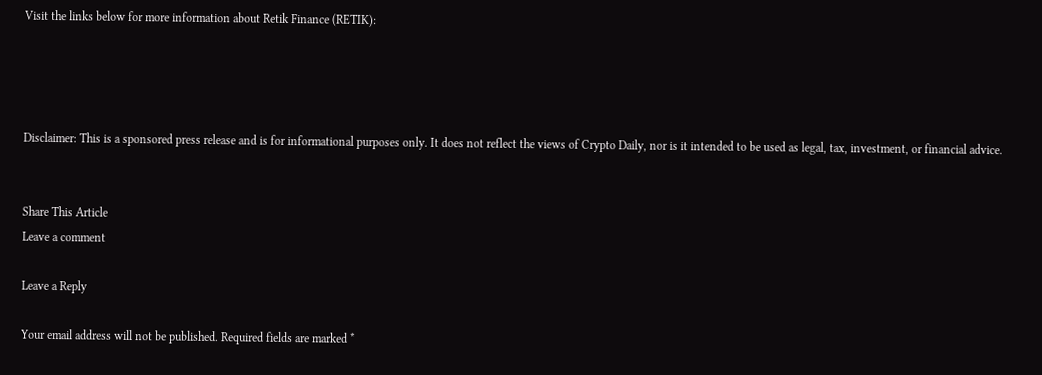Visit the links below for more information about Retik Finance (RETIK):




Disclaimer: This is a sponsored press release and is for informational purposes only. It does not reflect the views of Crypto Daily, nor is it intended to be used as legal, tax, investment, or financial advice.


Share This Article
Leave a comment

Leave a Reply

Your email address will not be published. Required fields are marked *